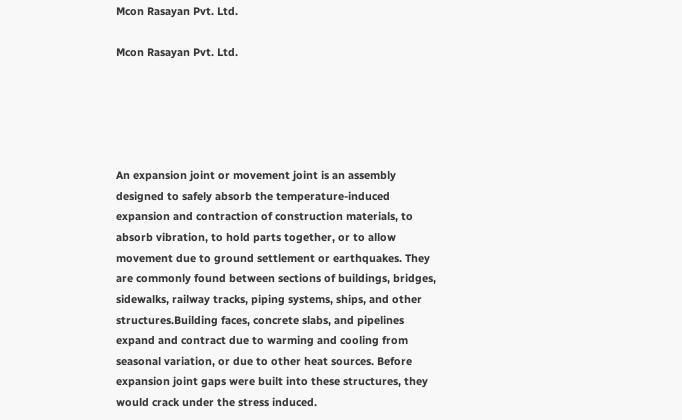Mcon Rasayan Pvt. Ltd.

Mcon Rasayan Pvt. Ltd.





An expansion joint or movement joint is an assembly designed to safely absorb the temperature-induced expansion and contraction of construction materials, to absorb vibration, to hold parts together, or to allow movement due to ground settlement or earthquakes. They are commonly found between sections of buildings, bridges, sidewalks, railway tracks, piping systems, ships, and other structures.Building faces, concrete slabs, and pipelines expand and contract due to warming and cooling from seasonal variation, or due to other heat sources. Before expansion joint gaps were built into these structures, they would crack under the stress induced.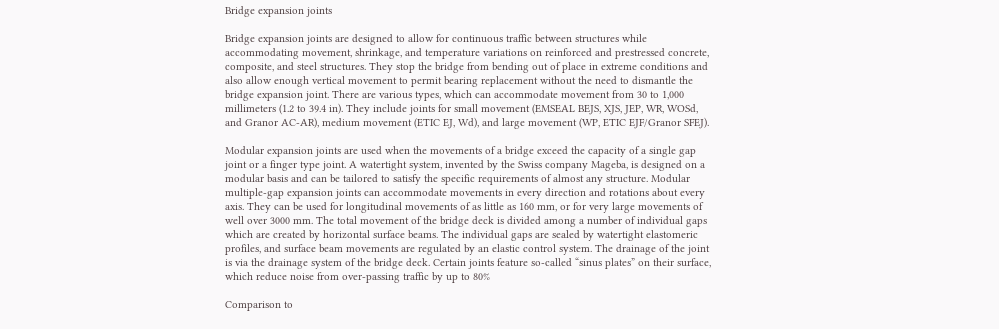Bridge expansion joints

Bridge expansion joints are designed to allow for continuous traffic between structures while accommodating movement, shrinkage, and temperature variations on reinforced and prestressed concrete, composite, and steel structures. They stop the bridge from bending out of place in extreme conditions and also allow enough vertical movement to permit bearing replacement without the need to dismantle the bridge expansion joint. There are various types, which can accommodate movement from 30 to 1,000 millimeters (1.2 to 39.4 in). They include joints for small movement (EMSEAL BEJS, XJS, JEP, WR, WOSd, and Granor AC-AR), medium movement (ETIC EJ, Wd), and large movement (WP, ETIC EJF/Granor SFEJ).

Modular expansion joints are used when the movements of a bridge exceed the capacity of a single gap joint or a finger type joint. A watertight system, invented by the Swiss company Mageba, is designed on a modular basis and can be tailored to satisfy the specific requirements of almost any structure. Modular multiple-gap expansion joints can accommodate movements in every direction and rotations about every axis. They can be used for longitudinal movements of as little as 160 mm, or for very large movements of well over 3000 mm. The total movement of the bridge deck is divided among a number of individual gaps which are created by horizontal surface beams. The individual gaps are sealed by watertight elastomeric profiles, and surface beam movements are regulated by an elastic control system. The drainage of the joint is via the drainage system of the bridge deck. Certain joints feature so-called “sinus plates” on their surface, which reduce noise from over-passing traffic by up to 80%

Comparison to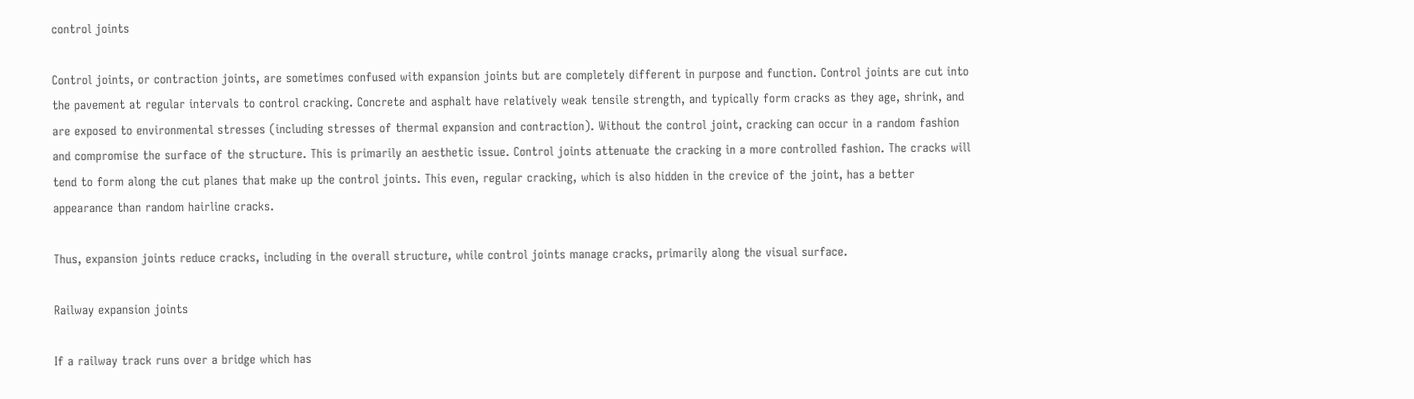control joints

Control joints, or contraction joints, are sometimes confused with expansion joints but are completely different in purpose and function. Control joints are cut into the pavement at regular intervals to control cracking. Concrete and asphalt have relatively weak tensile strength, and typically form cracks as they age, shrink, and are exposed to environmental stresses (including stresses of thermal expansion and contraction). Without the control joint, cracking can occur in a random fashion and compromise the surface of the structure. This is primarily an aesthetic issue. Control joints attenuate the cracking in a more controlled fashion. The cracks will tend to form along the cut planes that make up the control joints. This even, regular cracking, which is also hidden in the crevice of the joint, has a better appearance than random hairline cracks.

Thus, expansion joints reduce cracks, including in the overall structure, while control joints manage cracks, primarily along the visual surface.

Railway expansion joints

If a railway track runs over a bridge which has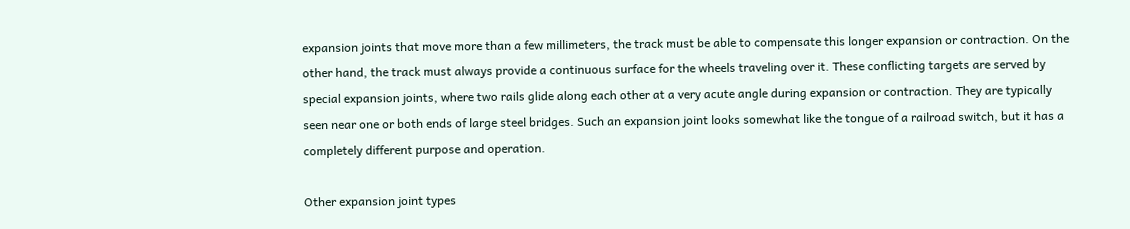expansion joints that move more than a few millimeters, the track must be able to compensate this longer expansion or contraction. On the other hand, the track must always provide a continuous surface for the wheels traveling over it. These conflicting targets are served by special expansion joints, where two rails glide along each other at a very acute angle during expansion or contraction. They are typically seen near one or both ends of large steel bridges. Such an expansion joint looks somewhat like the tongue of a railroad switch, but it has a completely different purpose and operation.

Other expansion joint types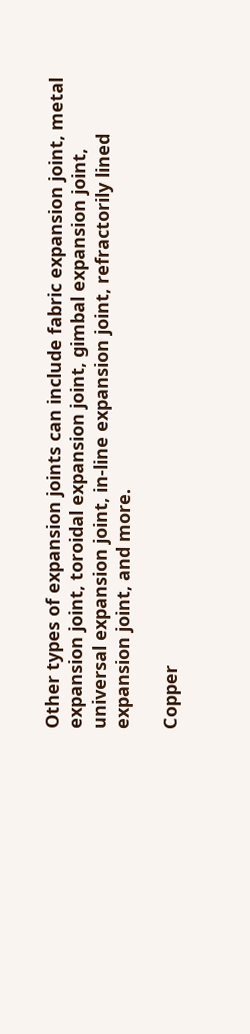Other types of expansion joints can include fabric expansion joint, metal expansion joint, toroidal expansion joint, gimbal expansion joint, universal expansion joint, in-line expansion joint, refractorily lined expansion joint, and more.

Copper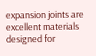expansion joints are excellent materials designed for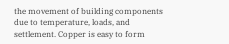the movement of building components due to temperature, loads, and settlement. Copper is easy to form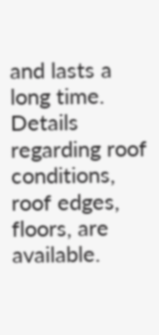and lasts a long time. Details regarding roof conditions, roof edges, floors, are available.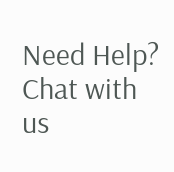Need Help? Chat with us